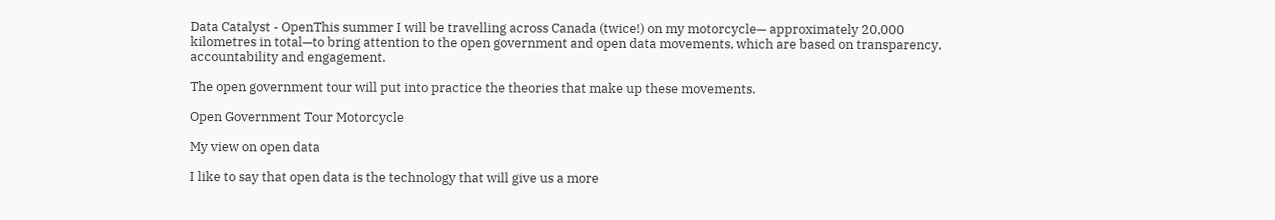Data Catalyst - OpenThis summer I will be travelling across Canada (twice!) on my motorcycle— approximately 20,000 kilometres in total—to bring attention to the open government and open data movements, which are based on transparency, accountability and engagement.

The open government tour will put into practice the theories that make up these movements.

Open Government Tour Motorcycle

My view on open data

I like to say that open data is the technology that will give us a more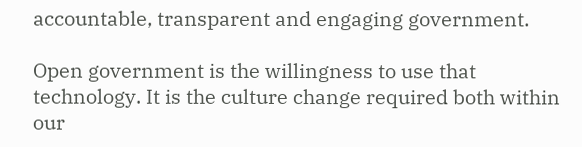accountable, transparent and engaging government.

Open government is the willingness to use that technology. It is the culture change required both within our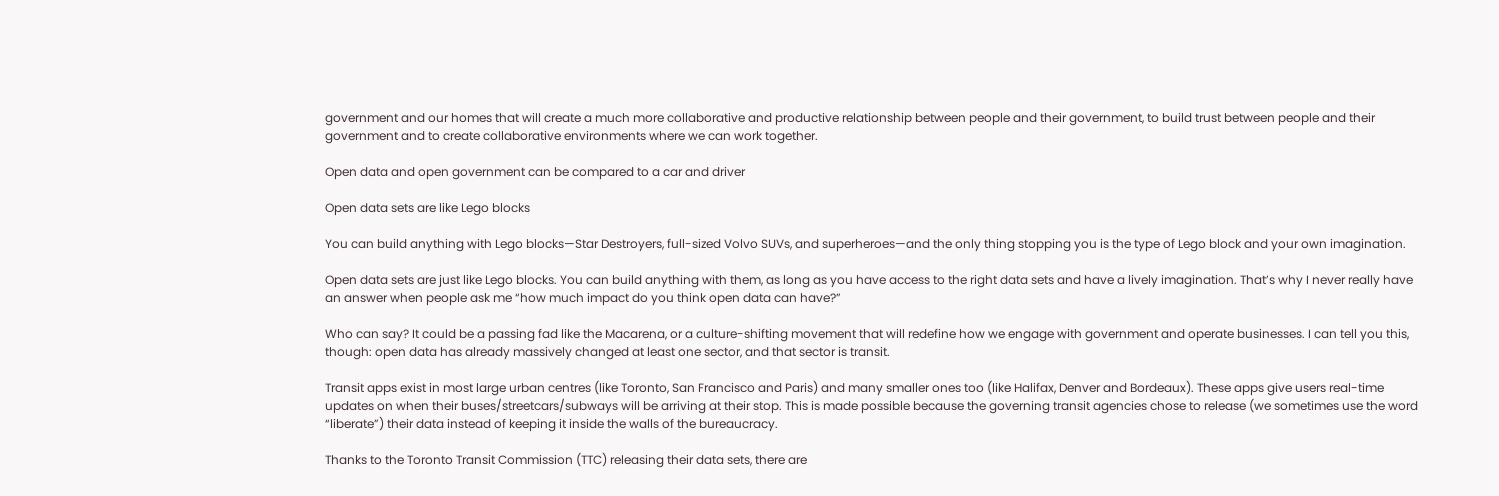government and our homes that will create a much more collaborative and productive relationship between people and their government, to build trust between people and their government and to create collaborative environments where we can work together.

Open data and open government can be compared to a car and driver

Open data sets are like Lego blocks

You can build anything with Lego blocks—Star Destroyers, full-sized Volvo SUVs, and superheroes—and the only thing stopping you is the type of Lego block and your own imagination.

Open data sets are just like Lego blocks. You can build anything with them, as long as you have access to the right data sets and have a lively imagination. That’s why I never really have an answer when people ask me “how much impact do you think open data can have?”

Who can say? It could be a passing fad like the Macarena, or a culture-shifting movement that will redefine how we engage with government and operate businesses. I can tell you this, though: open data has already massively changed at least one sector, and that sector is transit.

Transit apps exist in most large urban centres (like Toronto, San Francisco and Paris) and many smaller ones too (like Halifax, Denver and Bordeaux). These apps give users real-time updates on when their buses/streetcars/subways will be arriving at their stop. This is made possible because the governing transit agencies chose to release (we sometimes use the word “liberate”) their data instead of keeping it inside the walls of the bureaucracy.

Thanks to the Toronto Transit Commission (TTC) releasing their data sets, there are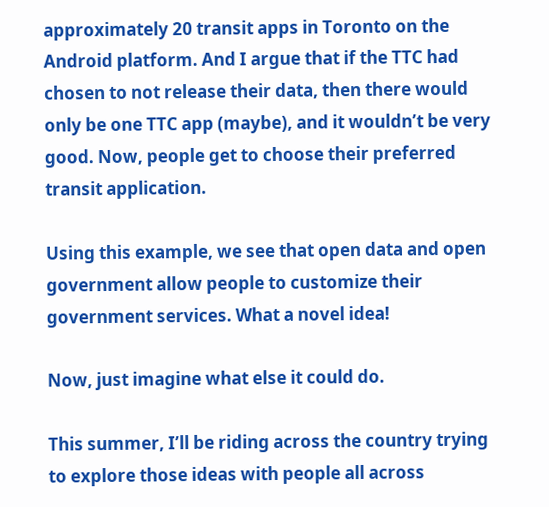approximately 20 transit apps in Toronto on the Android platform. And I argue that if the TTC had chosen to not release their data, then there would only be one TTC app (maybe), and it wouldn’t be very good. Now, people get to choose their preferred transit application.

Using this example, we see that open data and open government allow people to customize their government services. What a novel idea!

Now, just imagine what else it could do.

This summer, I’ll be riding across the country trying to explore those ideas with people all across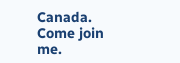Canada. Come join me.